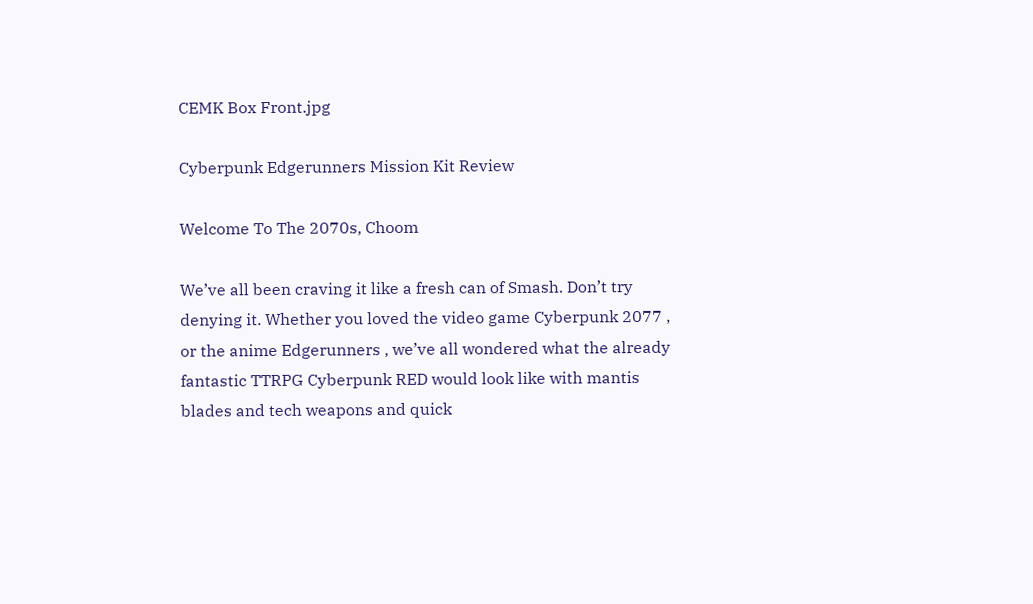CEMK Box Front.jpg

Cyberpunk Edgerunners Mission Kit Review

Welcome To The 2070s, Choom

We’ve all been craving it like a fresh can of Smash. Don’t try denying it. Whether you loved the video game Cyberpunk 2077 , or the anime Edgerunners , we’ve all wondered what the already fantastic TTRPG Cyberpunk RED would look like with mantis blades and tech weapons and quick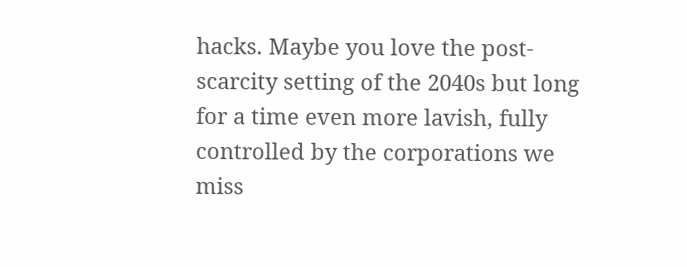hacks. Maybe you love the post-scarcity setting of the 2040s but long for a time even more lavish, fully controlled by the corporations we miss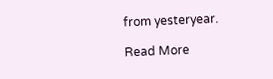from yesteryear.

Read More